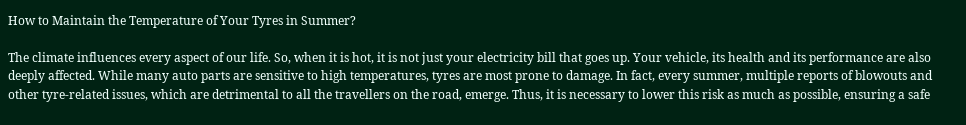How to Maintain the Temperature of Your Tyres in Summer?

The climate influences every aspect of our life. So, when it is hot, it is not just your electricity bill that goes up. Your vehicle, its health and its performance are also deeply affected. While many auto parts are sensitive to high temperatures, tyres are most prone to damage. In fact, every summer, multiple reports of blowouts and other tyre-related issues, which are detrimental to all the travellers on the road, emerge. Thus, it is necessary to lower this risk as much as possible, ensuring a safe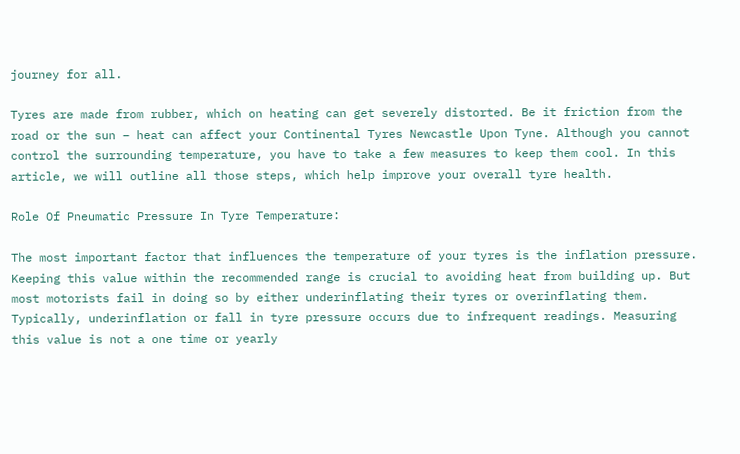journey for all.

Tyres are made from rubber, which on heating can get severely distorted. Be it friction from the road or the sun – heat can affect your Continental Tyres Newcastle Upon Tyne. Although you cannot control the surrounding temperature, you have to take a few measures to keep them cool. In this article, we will outline all those steps, which help improve your overall tyre health.

Role Of Pneumatic Pressure In Tyre Temperature:

The most important factor that influences the temperature of your tyres is the inflation pressure. Keeping this value within the recommended range is crucial to avoiding heat from building up. But most motorists fail in doing so by either underinflating their tyres or overinflating them. Typically, underinflation or fall in tyre pressure occurs due to infrequent readings. Measuring this value is not a one time or yearly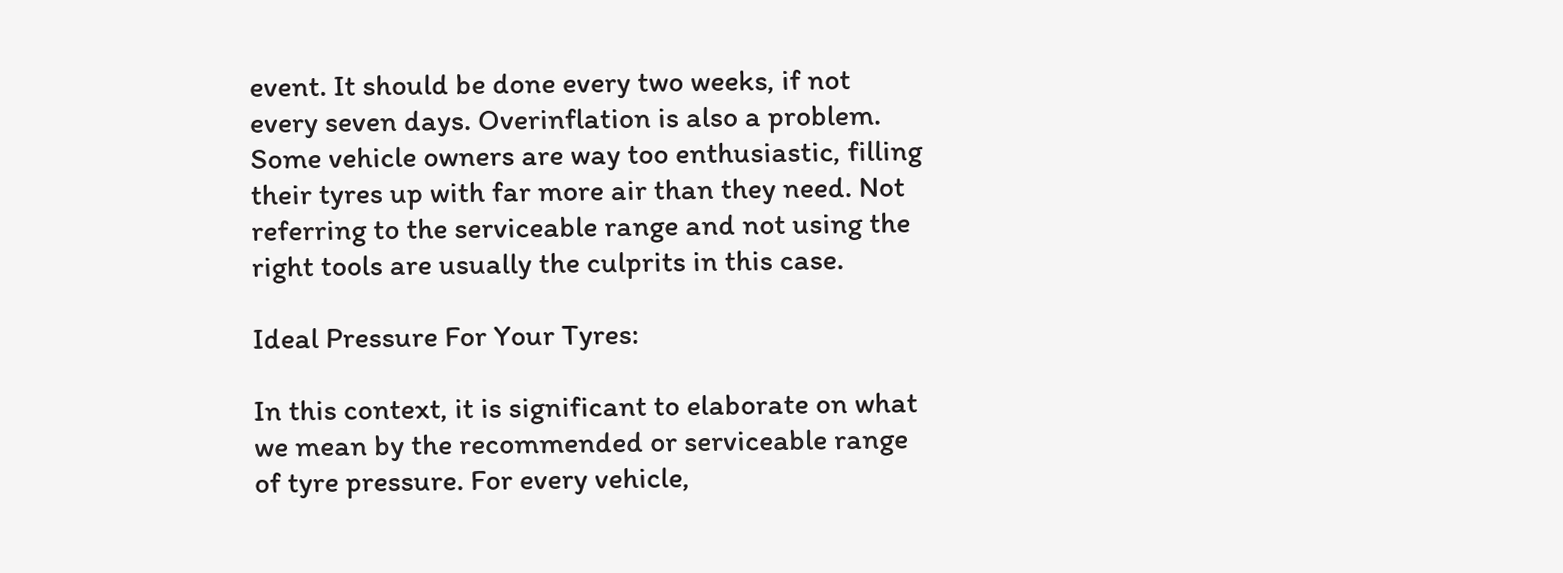event. It should be done every two weeks, if not every seven days. Overinflation is also a problem. Some vehicle owners are way too enthusiastic, filling their tyres up with far more air than they need. Not referring to the serviceable range and not using the right tools are usually the culprits in this case.

Ideal Pressure For Your Tyres:

In this context, it is significant to elaborate on what we mean by the recommended or serviceable range of tyre pressure. For every vehicle,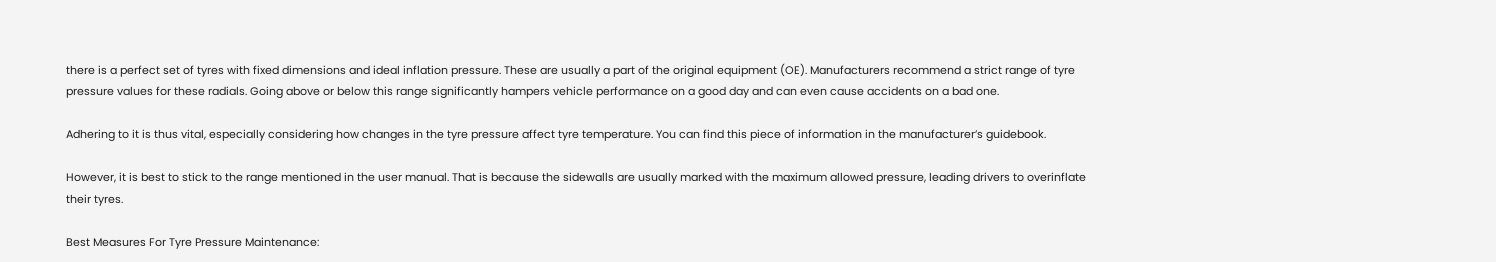there is a perfect set of tyres with fixed dimensions and ideal inflation pressure. These are usually a part of the original equipment (OE). Manufacturers recommend a strict range of tyre pressure values for these radials. Going above or below this range significantly hampers vehicle performance on a good day and can even cause accidents on a bad one.

Adhering to it is thus vital, especially considering how changes in the tyre pressure affect tyre temperature. You can find this piece of information in the manufacturer’s guidebook.

However, it is best to stick to the range mentioned in the user manual. That is because the sidewalls are usually marked with the maximum allowed pressure, leading drivers to overinflate their tyres.

Best Measures For Tyre Pressure Maintenance: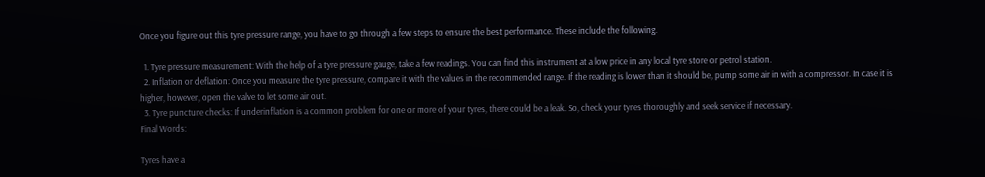Once you figure out this tyre pressure range, you have to go through a few steps to ensure the best performance. These include the following.

  1. Tyre pressure measurement: With the help of a tyre pressure gauge, take a few readings. You can find this instrument at a low price in any local tyre store or petrol station.
  2. Inflation or deflation: Once you measure the tyre pressure, compare it with the values in the recommended range. If the reading is lower than it should be, pump some air in with a compressor. In case it is higher, however, open the valve to let some air out.
  3. Tyre puncture checks: If underinflation is a common problem for one or more of your tyres, there could be a leak. So, check your tyres thoroughly and seek service if necessary.
Final Words:

Tyres have a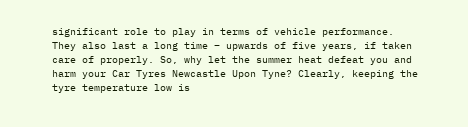significant role to play in terms of vehicle performance. They also last a long time – upwards of five years, if taken care of properly. So, why let the summer heat defeat you and harm your Car Tyres Newcastle Upon Tyne? Clearly, keeping the tyre temperature low is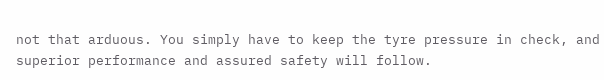not that arduous. You simply have to keep the tyre pressure in check, and superior performance and assured safety will follow.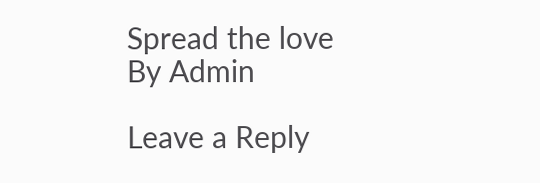Spread the love
By Admin

Leave a Reply